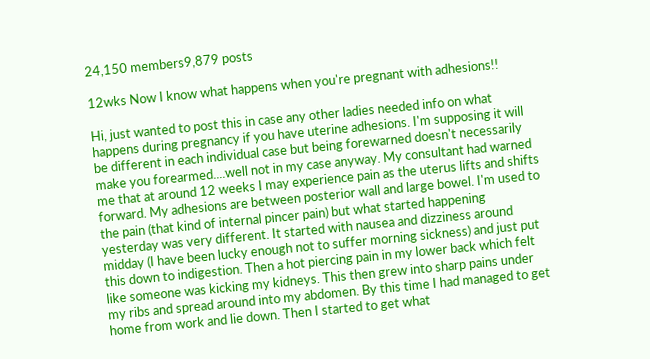24,150 members9,879 posts

12wks Now I know what happens when you're pregnant with adhesions!!

Hi, just wanted to post this in case any other ladies needed info on what happens during pregnancy if you have uterine adhesions. I'm supposing it will be different in each individual case but being forewarned doesn't necessarily make you forearmed....well not in my case anyway. My consultant had warned me that at around 12 weeks I may experience pain as the uterus lifts and shifts forward. My adhesions are between posterior wall and large bowel. I'm used to the pain (that kind of internal pincer pain) but what started happening yesterday was very different. It started with nausea and dizziness around midday (I have been lucky enough not to suffer morning sickness) and just put this down to indigestion. Then a hot piercing pain in my lower back which felt like someone was kicking my kidneys. This then grew into sharp pains under my ribs and spread around into my abdomen. By this time I had managed to get home from work and lie down. Then I started to get what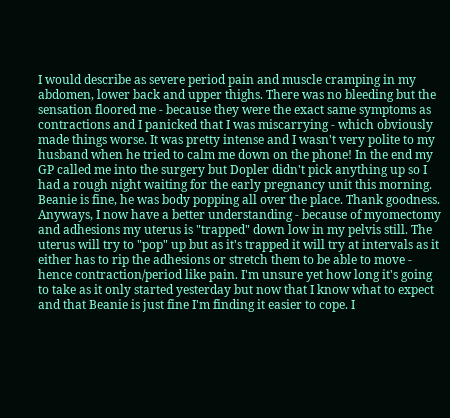I would describe as severe period pain and muscle cramping in my abdomen, lower back and upper thighs. There was no bleeding but the sensation floored me - because they were the exact same symptoms as contractions and I panicked that I was miscarrying - which obviously made things worse. It was pretty intense and I wasn't very polite to my husband when he tried to calm me down on the phone! In the end my GP called me into the surgery but Dopler didn't pick anything up so I had a rough night waiting for the early pregnancy unit this morning. Beanie is fine, he was body popping all over the place. Thank goodness. Anyways, I now have a better understanding - because of myomectomy and adhesions my uterus is "trapped" down low in my pelvis still. The uterus will try to "pop" up but as it's trapped it will try at intervals as it either has to rip the adhesions or stretch them to be able to move - hence contraction/period like pain. I'm unsure yet how long it's going to take as it only started yesterday but now that I know what to expect and that Beanie is just fine I'm finding it easier to cope. I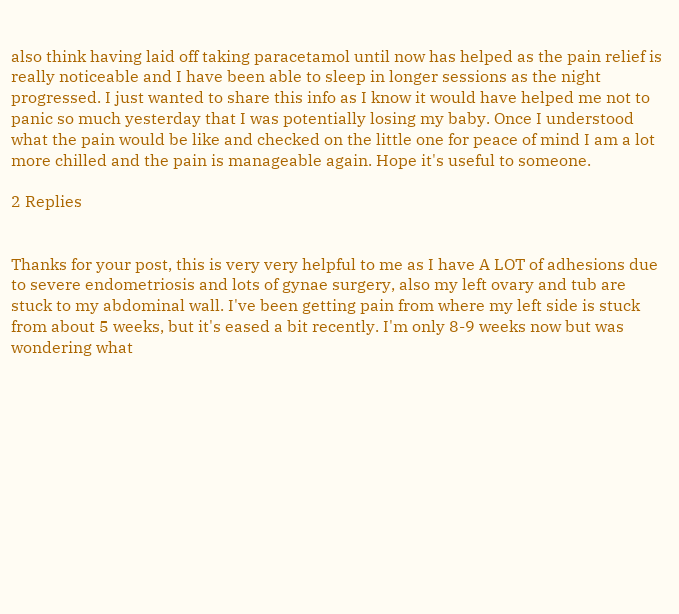also think having laid off taking paracetamol until now has helped as the pain relief is really noticeable and I have been able to sleep in longer sessions as the night progressed. I just wanted to share this info as I know it would have helped me not to panic so much yesterday that I was potentially losing my baby. Once I understood what the pain would be like and checked on the little one for peace of mind I am a lot more chilled and the pain is manageable again. Hope it's useful to someone.

2 Replies


Thanks for your post, this is very very helpful to me as I have A LOT of adhesions due to severe endometriosis and lots of gynae surgery, also my left ovary and tub are stuck to my abdominal wall. I've been getting pain from where my left side is stuck from about 5 weeks, but it's eased a bit recently. I'm only 8-9 weeks now but was wondering what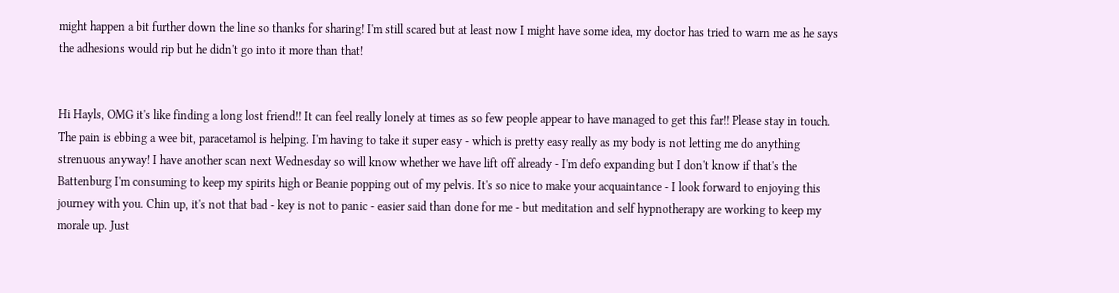might happen a bit further down the line so thanks for sharing! I'm still scared but at least now I might have some idea, my doctor has tried to warn me as he says the adhesions would rip but he didn't go into it more than that!


Hi Hayls, OMG it's like finding a long lost friend!! It can feel really lonely at times as so few people appear to have managed to get this far!! Please stay in touch. The pain is ebbing a wee bit, paracetamol is helping. I'm having to take it super easy - which is pretty easy really as my body is not letting me do anything strenuous anyway! I have another scan next Wednesday so will know whether we have lift off already - I'm defo expanding but I don't know if that's the Battenburg I'm consuming to keep my spirits high or Beanie popping out of my pelvis. It's so nice to make your acquaintance - I look forward to enjoying this journey with you. Chin up, it's not that bad - key is not to panic - easier said than done for me - but meditation and self hypnotherapy are working to keep my morale up. Just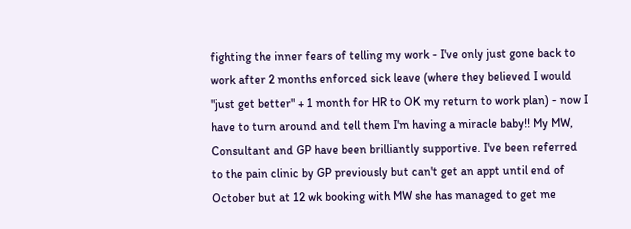fighting the inner fears of telling my work - I've only just gone back to work after 2 months enforced sick leave (where they believed I would "just get better" + 1 month for HR to OK my return to work plan) - now I have to turn around and tell them I'm having a miracle baby!! My MW, Consultant and GP have been brilliantly supportive. I've been referred to the pain clinic by GP previously but can't get an appt until end of October but at 12 wk booking with MW she has managed to get me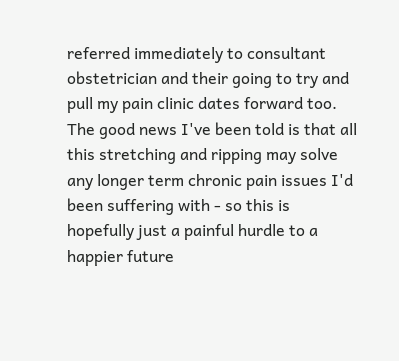referred immediately to consultant obstetrician and their going to try and pull my pain clinic dates forward too. The good news I've been told is that all this stretching and ripping may solve any longer term chronic pain issues I'd been suffering with - so this is hopefully just a painful hurdle to a happier future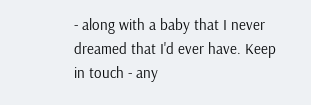- along with a baby that I never dreamed that I'd ever have. Keep in touch - any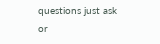questions just ask or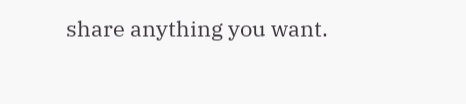share anything you want.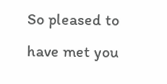So pleased to have met you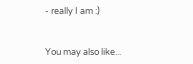- really I am :)


You may also like...